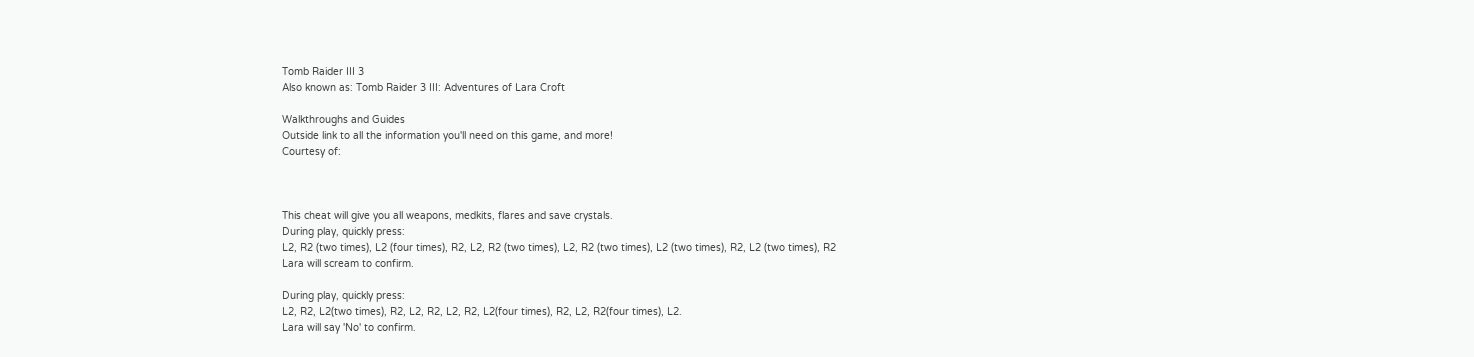Tomb Raider III 3
Also known as: Tomb Raider 3 III: Adventures of Lara Croft

Walkthroughs and Guides
Outside link to all the information you'll need on this game, and more!
Courtesy of:



This cheat will give you all weapons, medkits, flares and save crystals.
During play, quickly press:
L2, R2 (two times), L2 (four times), R2, L2, R2 (two times), L2, R2 (two times), L2 (two times), R2, L2 (two times), R2
Lara will scream to confirm.

During play, quickly press:
L2, R2, L2(two times), R2, L2, R2, L2, R2, L2(four times), R2, L2, R2(four times), L2.
Lara will say 'No' to confirm.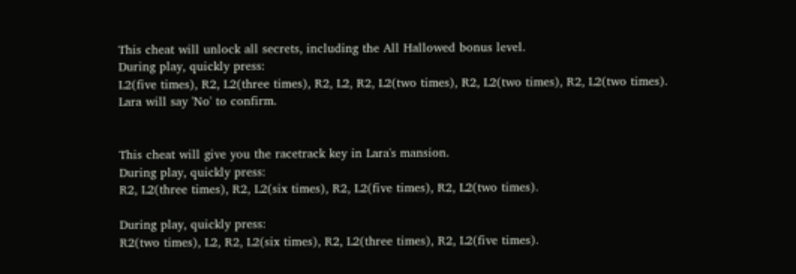This cheat will unlock all secrets, including the All Hallowed bonus level.
During play, quickly press:
L2(five times), R2, L2(three times), R2, L2, R2, L2(two times), R2, L2(two times), R2, L2(two times).
Lara will say 'No' to confirm.


This cheat will give you the racetrack key in Lara's mansion.
During play, quickly press:
R2, L2(three times), R2, L2(six times), R2, L2(five times), R2, L2(two times).

During play, quickly press:
R2(two times), L2, R2, L2(six times), R2, L2(three times), R2, L2(five times).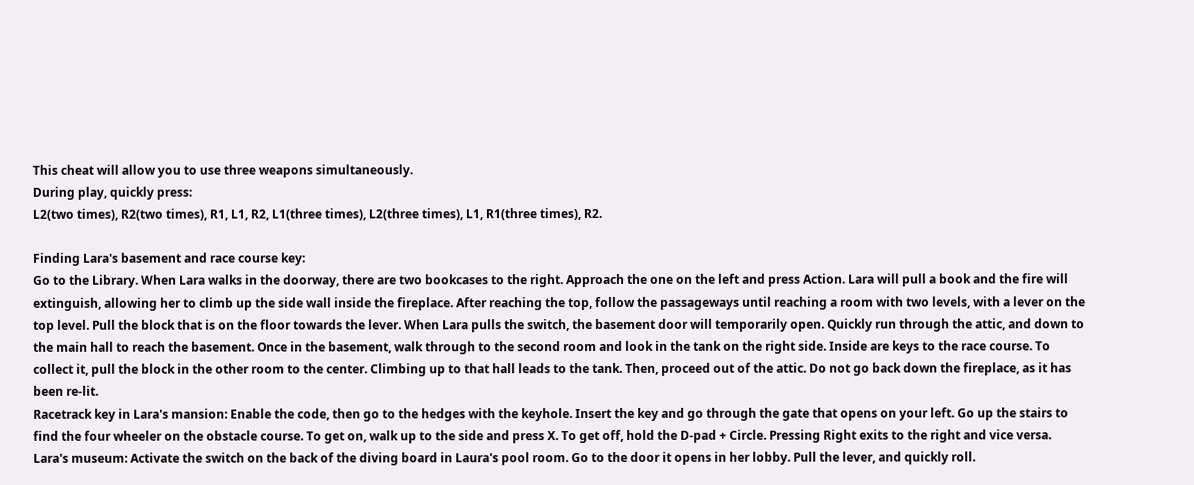This cheat will allow you to use three weapons simultaneously.
During play, quickly press:
L2(two times), R2(two times), R1, L1, R2, L1(three times), L2(three times), L1, R1(three times), R2.

Finding Lara's basement and race course key:
Go to the Library. When Lara walks in the doorway, there are two bookcases to the right. Approach the one on the left and press Action. Lara will pull a book and the fire will extinguish, allowing her to climb up the side wall inside the fireplace. After reaching the top, follow the passageways until reaching a room with two levels, with a lever on the top level. Pull the block that is on the floor towards the lever. When Lara pulls the switch, the basement door will temporarily open. Quickly run through the attic, and down to the main hall to reach the basement. Once in the basement, walk through to the second room and look in the tank on the right side. Inside are keys to the race course. To collect it, pull the block in the other room to the center. Climbing up to that hall leads to the tank. Then, proceed out of the attic. Do not go back down the fireplace, as it has been re-lit.
Racetrack key in Lara's mansion: Enable the code, then go to the hedges with the keyhole. Insert the key and go through the gate that opens on your left. Go up the stairs to find the four wheeler on the obstacle course. To get on, walk up to the side and press X. To get off, hold the D-pad + Circle. Pressing Right exits to the right and vice versa.
Lara's museum: Activate the switch on the back of the diving board in Laura's pool room. Go to the door it opens in her lobby. Pull the lever, and quickly roll.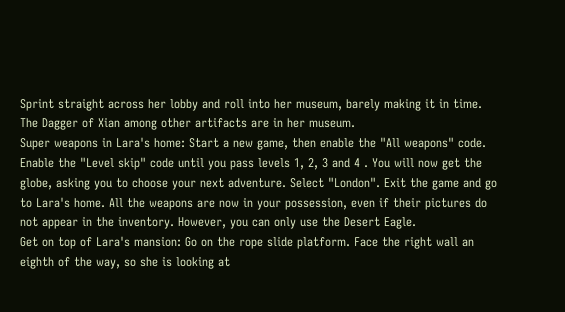Sprint straight across her lobby and roll into her museum, barely making it in time. The Dagger of Xian among other artifacts are in her museum.
Super weapons in Lara's home: Start a new game, then enable the "All weapons" code. Enable the "Level skip" code until you pass levels 1, 2, 3 and 4 . You will now get the globe, asking you to choose your next adventure. Select "London". Exit the game and go to Lara's home. All the weapons are now in your possession, even if their pictures do not appear in the inventory. However, you can only use the Desert Eagle.
Get on top of Lara's mansion: Go on the rope slide platform. Face the right wall an eighth of the way, so she is looking at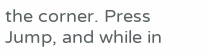the corner. Press Jump, and while in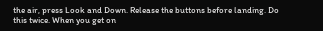the air, press Look and Down. Release the buttons before landing. Do this twice. When you get on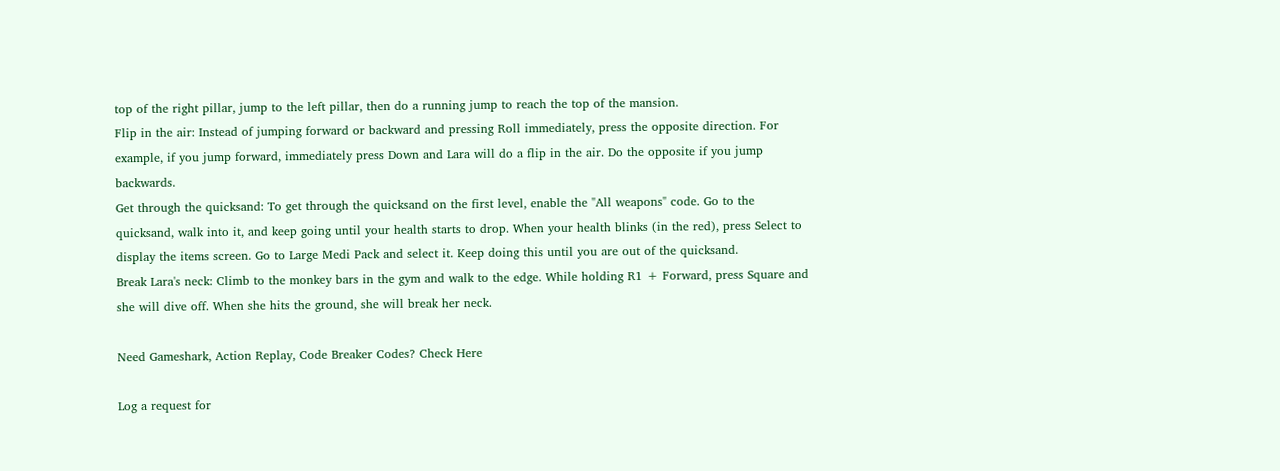top of the right pillar, jump to the left pillar, then do a running jump to reach the top of the mansion.
Flip in the air: Instead of jumping forward or backward and pressing Roll immediately, press the opposite direction. For example, if you jump forward, immediately press Down and Lara will do a flip in the air. Do the opposite if you jump backwards.
Get through the quicksand: To get through the quicksand on the first level, enable the "All weapons" code. Go to the quicksand, walk into it, and keep going until your health starts to drop. When your health blinks (in the red), press Select to display the items screen. Go to Large Medi Pack and select it. Keep doing this until you are out of the quicksand.
Break Lara's neck: Climb to the monkey bars in the gym and walk to the edge. While holding R1 + Forward, press Square and she will dive off. When she hits the ground, she will break her neck.

Need Gameshark, Action Replay, Code Breaker Codes? Check Here

Log a request for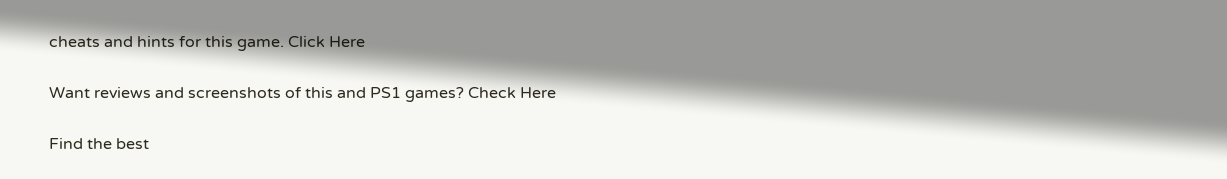cheats and hints for this game. Click Here

Want reviews and screenshots of this and PS1 games? Check Here

Find the best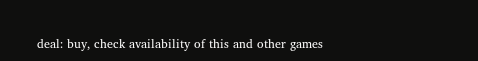deal: buy, check availability of this and other games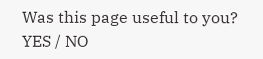Was this page useful to you? YES / NO